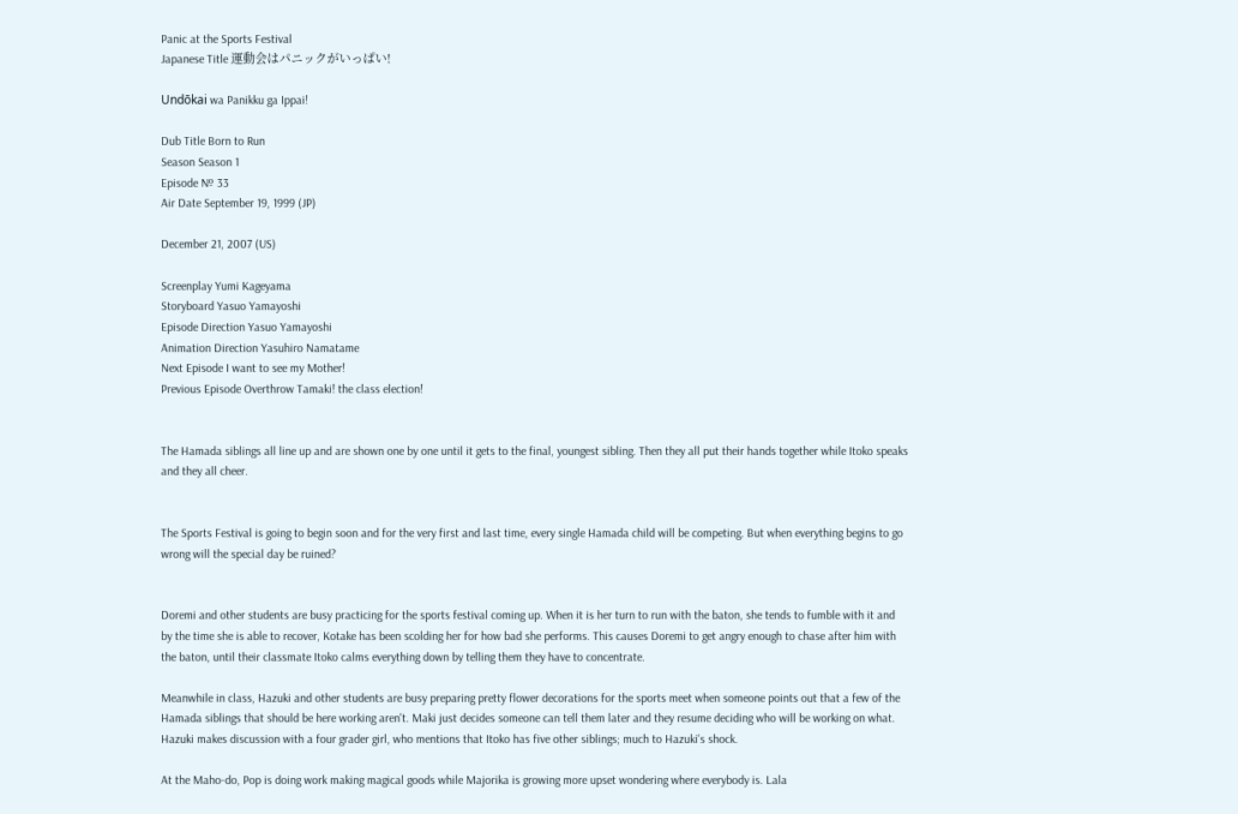Panic at the Sports Festival
Japanese Title 運動会はパニックがいっぱい!

Undōkai wa Panikku ga Ippai!

Dub Title Born to Run
Season Season 1
Episode № 33
Air Date September 19, 1999 (JP)

December 21, 2007 (US)

Screenplay Yumi Kageyama
Storyboard Yasuo Yamayoshi
Episode Direction Yasuo Yamayoshi
Animation Direction Yasuhiro Namatame
Next Episode I want to see my Mother!
Previous Episode Overthrow Tamaki! the class election!


The Hamada siblings all line up and are shown one by one until it gets to the final, youngest sibling. Then they all put their hands together while Itoko speaks and they all cheer.


The Sports Festival is going to begin soon and for the very first and last time, every single Hamada child will be competing. But when everything begins to go wrong will the special day be ruined?


Doremi and other students are busy practicing for the sports festival coming up. When it is her turn to run with the baton, she tends to fumble with it and by the time she is able to recover, Kotake has been scolding her for how bad she performs. This causes Doremi to get angry enough to chase after him with the baton, until their classmate Itoko calms everything down by telling them they have to concentrate.

Meanwhile in class, Hazuki and other students are busy preparing pretty flower decorations for the sports meet when someone points out that a few of the Hamada siblings that should be here working aren't. Maki just decides someone can tell them later and they resume deciding who will be working on what. Hazuki makes discussion with a four grader girl, who mentions that Itoko has five other siblings; much to Hazuki's shock.

At the Maho-do, Pop is doing work making magical goods while Majorika is growing more upset wondering where everybody is. Lala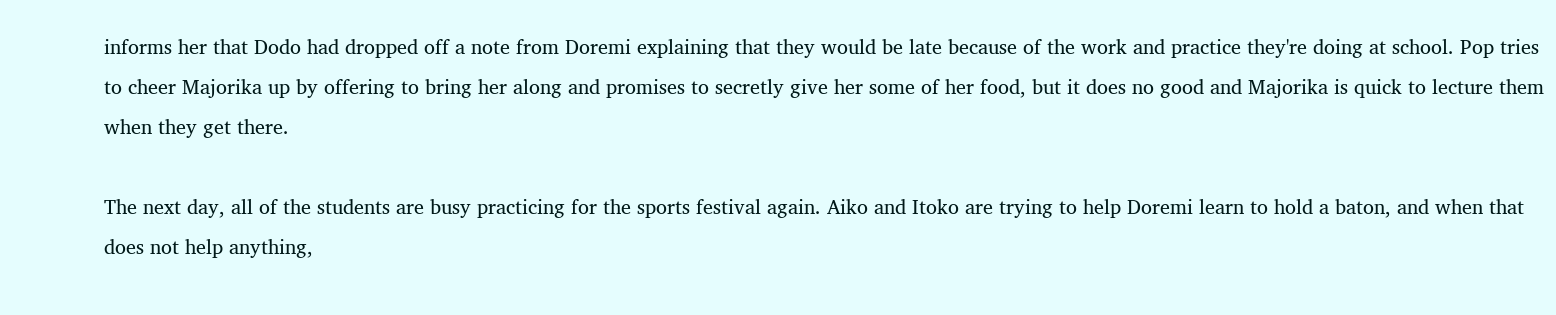informs her that Dodo had dropped off a note from Doremi explaining that they would be late because of the work and practice they're doing at school. Pop tries to cheer Majorika up by offering to bring her along and promises to secretly give her some of her food, but it does no good and Majorika is quick to lecture them when they get there.

The next day, all of the students are busy practicing for the sports festival again. Aiko and Itoko are trying to help Doremi learn to hold a baton, and when that does not help anything,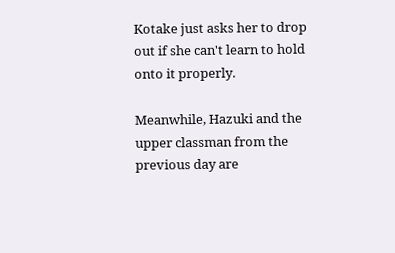Kotake just asks her to drop out if she can't learn to hold onto it properly.

Meanwhile, Hazuki and the upper classman from the previous day are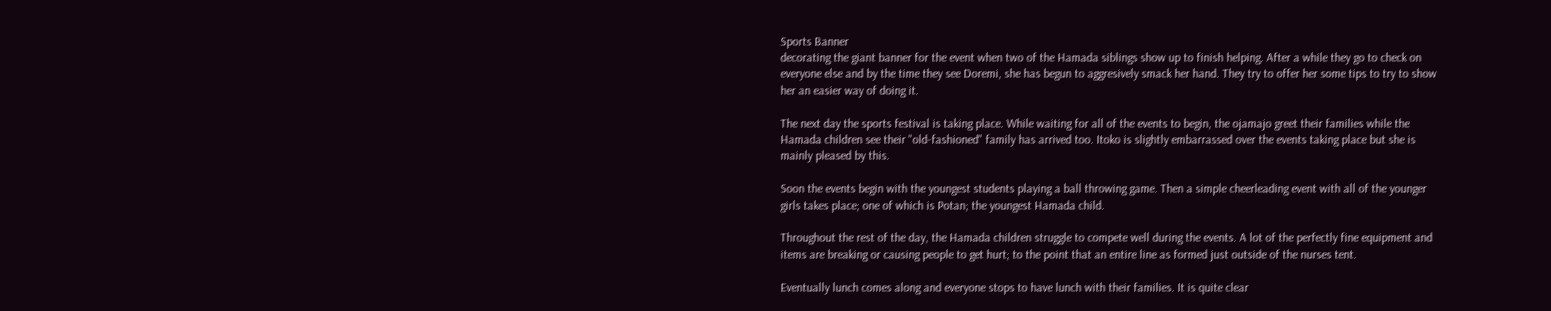Sports Banner
decorating the giant banner for the event when two of the Hamada siblings show up to finish helping. After a while they go to check on everyone else and by the time they see Doremi, she has begun to aggresively smack her hand. They try to offer her some tips to try to show her an easier way of doing it.

The next day the sports festival is taking place. While waiting for all of the events to begin, the ojamajo greet their families while the Hamada children see their "old-fashioned" family has arrived too. Itoko is slightly embarrassed over the events taking place but she is mainly pleased by this.

Soon the events begin with the youngest students playing a ball throwing game. Then a simple cheerleading event with all of the younger girls takes place; one of which is Potan; the youngest Hamada child.

Throughout the rest of the day, the Hamada children struggle to compete well during the events. A lot of the perfectly fine equipment and items are breaking or causing people to get hurt; to the point that an entire line as formed just outside of the nurses tent.

Eventually lunch comes along and everyone stops to have lunch with their families. It is quite clear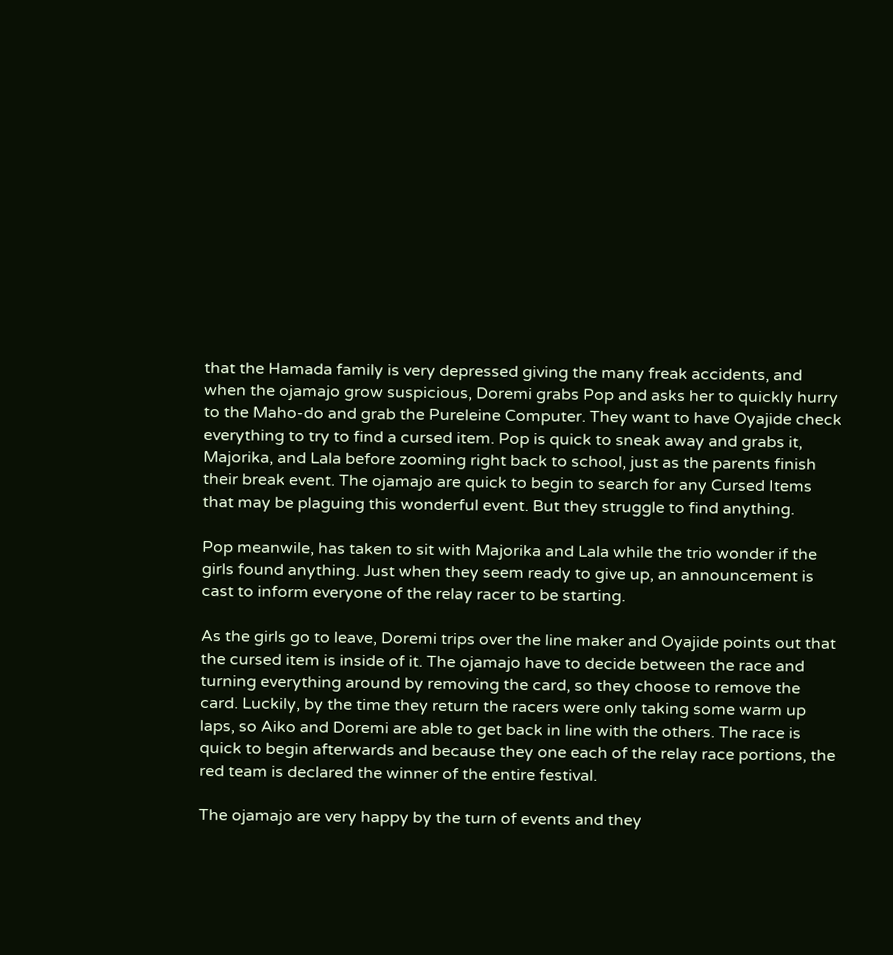that the Hamada family is very depressed giving the many freak accidents, and when the ojamajo grow suspicious, Doremi grabs Pop and asks her to quickly hurry to the Maho-do and grab the Pureleine Computer. They want to have Oyajide check everything to try to find a cursed item. Pop is quick to sneak away and grabs it, Majorika, and Lala before zooming right back to school, just as the parents finish their break event. The ojamajo are quick to begin to search for any Cursed Items that may be plaguing this wonderful event. But they struggle to find anything.

Pop meanwile, has taken to sit with Majorika and Lala while the trio wonder if the girls found anything. Just when they seem ready to give up, an announcement is cast to inform everyone of the relay racer to be starting.

As the girls go to leave, Doremi trips over the line maker and Oyajide points out that the cursed item is inside of it. The ojamajo have to decide between the race and turning everything around by removing the card, so they choose to remove the card. Luckily, by the time they return the racers were only taking some warm up laps, so Aiko and Doremi are able to get back in line with the others. The race is quick to begin afterwards and because they one each of the relay race portions, the red team is declared the winner of the entire festival.

The ojamajo are very happy by the turn of events and they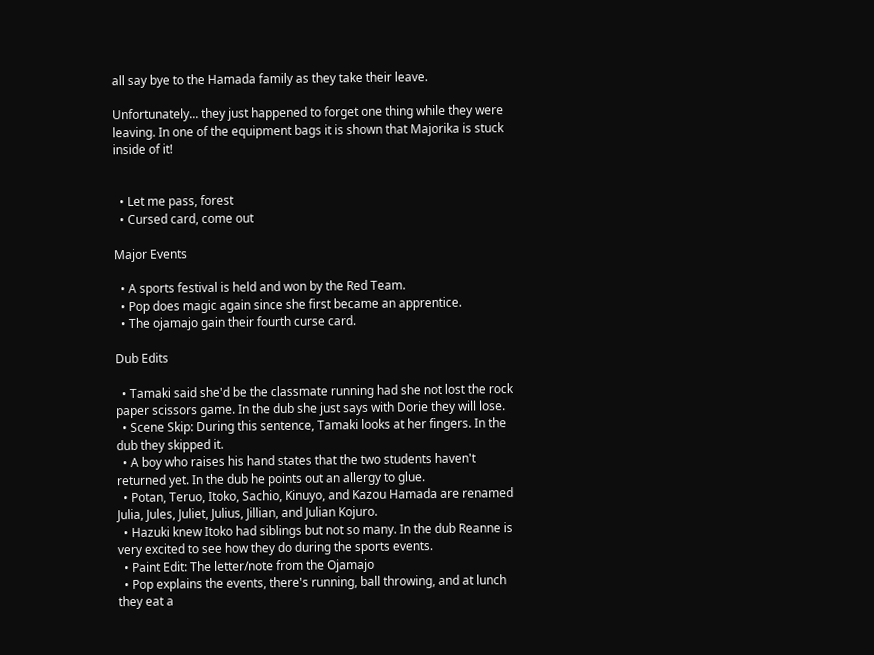all say bye to the Hamada family as they take their leave.

Unfortunately... they just happened to forget one thing while they were leaving. In one of the equipment bags it is shown that Majorika is stuck inside of it!


  • Let me pass, forest
  • Cursed card, come out

Major Events

  • A sports festival is held and won by the Red Team.
  • Pop does magic again since she first became an apprentice.
  • The ojamajo gain their fourth curse card.

Dub Edits

  • Tamaki said she'd be the classmate running had she not lost the rock paper scissors game. In the dub she just says with Dorie they will lose.
  • Scene Skip: During this sentence, Tamaki looks at her fingers. In the dub they skipped it.
  • A boy who raises his hand states that the two students haven't returned yet. In the dub he points out an allergy to glue.
  • Potan, Teruo, Itoko, Sachio, Kinuyo, and Kazou Hamada are renamed Julia, Jules, Juliet, Julius, Jillian, and Julian Kojuro.
  • Hazuki knew Itoko had siblings but not so many. In the dub Reanne is very excited to see how they do during the sports events.
  • Paint Edit: The letter/note from the Ojamajo
  • Pop explains the events, there's running, ball throwing, and at lunch they eat a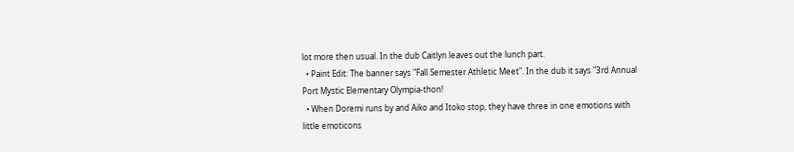lot more then usual. In the dub Caitlyn leaves out the lunch part.
  • Paint Edit: The banner says "Fall Semester Athletic Meet". In the dub it says "3rd Annual Port Mystic Elementary Olympia-thon!
  • When Doremi runs by and Aiko and Itoko stop, they have three in one emotions with little emoticons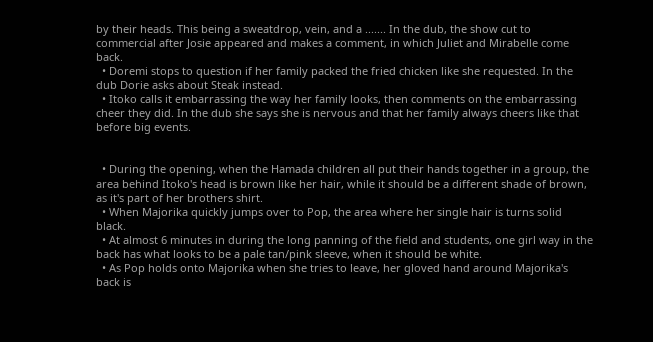by their heads. This being a sweatdrop, vein, and a ....... In the dub, the show cut to commercial after Josie appeared and makes a comment, in which Juliet and Mirabelle come back.
  • Doremi stops to question if her family packed the fried chicken like she requested. In the dub Dorie asks about Steak instead.
  • Itoko calls it embarrassing the way her family looks, then comments on the embarrassing cheer they did. In the dub she says she is nervous and that her family always cheers like that before big events.


  • During the opening, when the Hamada children all put their hands together in a group, the area behind Itoko's head is brown like her hair, while it should be a different shade of brown, as it's part of her brothers shirt.
  • When Majorika quickly jumps over to Pop, the area where her single hair is turns solid black.
  • At almost 6 minutes in during the long panning of the field and students, one girl way in the back has what looks to be a pale tan/pink sleeve, when it should be white.
  • As Pop holds onto Majorika when she tries to leave, her gloved hand around Majorika's back is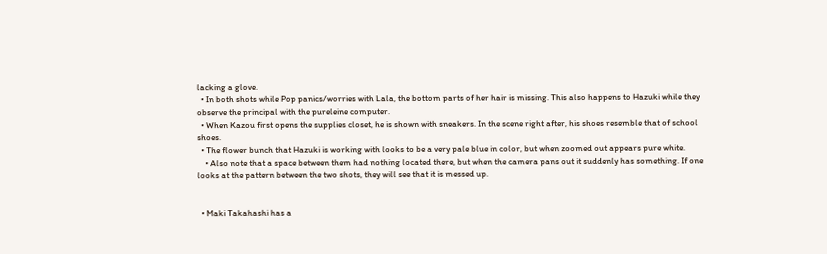lacking a glove.
  • In both shots while Pop panics/worries with Lala, the bottom parts of her hair is missing. This also happens to Hazuki while they observe the principal with the pureleine computer.
  • When Kazou first opens the supplies closet, he is shown with sneakers. In the scene right after, his shoes resemble that of school shoes.
  • The flower bunch that Hazuki is working with looks to be a very pale blue in color, but when zoomed out appears pure white.
    • Also note that a space between them had nothing located there, but when the camera pans out it suddenly has something. If one looks at the pattern between the two shots, they will see that it is messed up.


  • Maki Takahashi has a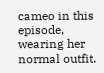cameo in this episode, wearing her normal outfit.